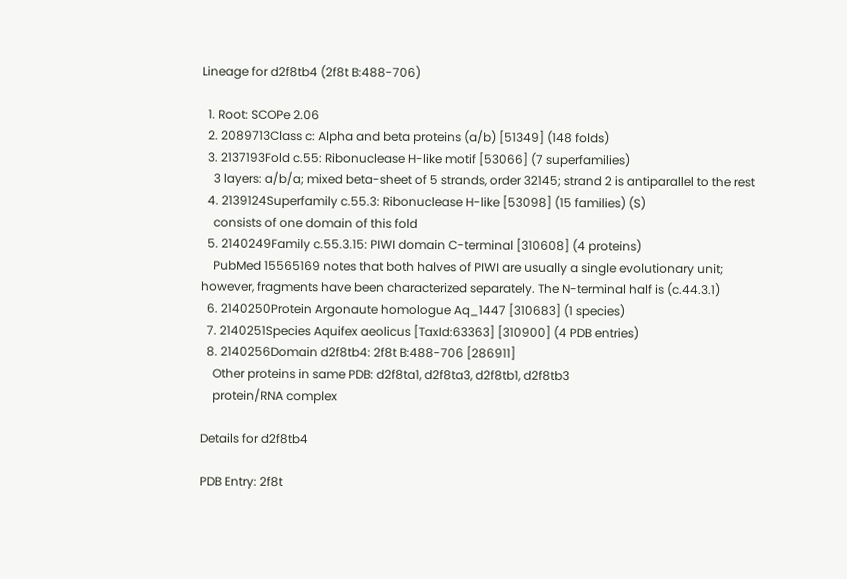Lineage for d2f8tb4 (2f8t B:488-706)

  1. Root: SCOPe 2.06
  2. 2089713Class c: Alpha and beta proteins (a/b) [51349] (148 folds)
  3. 2137193Fold c.55: Ribonuclease H-like motif [53066] (7 superfamilies)
    3 layers: a/b/a; mixed beta-sheet of 5 strands, order 32145; strand 2 is antiparallel to the rest
  4. 2139124Superfamily c.55.3: Ribonuclease H-like [53098] (15 families) (S)
    consists of one domain of this fold
  5. 2140249Family c.55.3.15: PIWI domain C-terminal [310608] (4 proteins)
    PubMed 15565169 notes that both halves of PIWI are usually a single evolutionary unit; however, fragments have been characterized separately. The N-terminal half is (c.44.3.1)
  6. 2140250Protein Argonaute homologue Aq_1447 [310683] (1 species)
  7. 2140251Species Aquifex aeolicus [TaxId:63363] [310900] (4 PDB entries)
  8. 2140256Domain d2f8tb4: 2f8t B:488-706 [286911]
    Other proteins in same PDB: d2f8ta1, d2f8ta3, d2f8tb1, d2f8tb3
    protein/RNA complex

Details for d2f8tb4

PDB Entry: 2f8t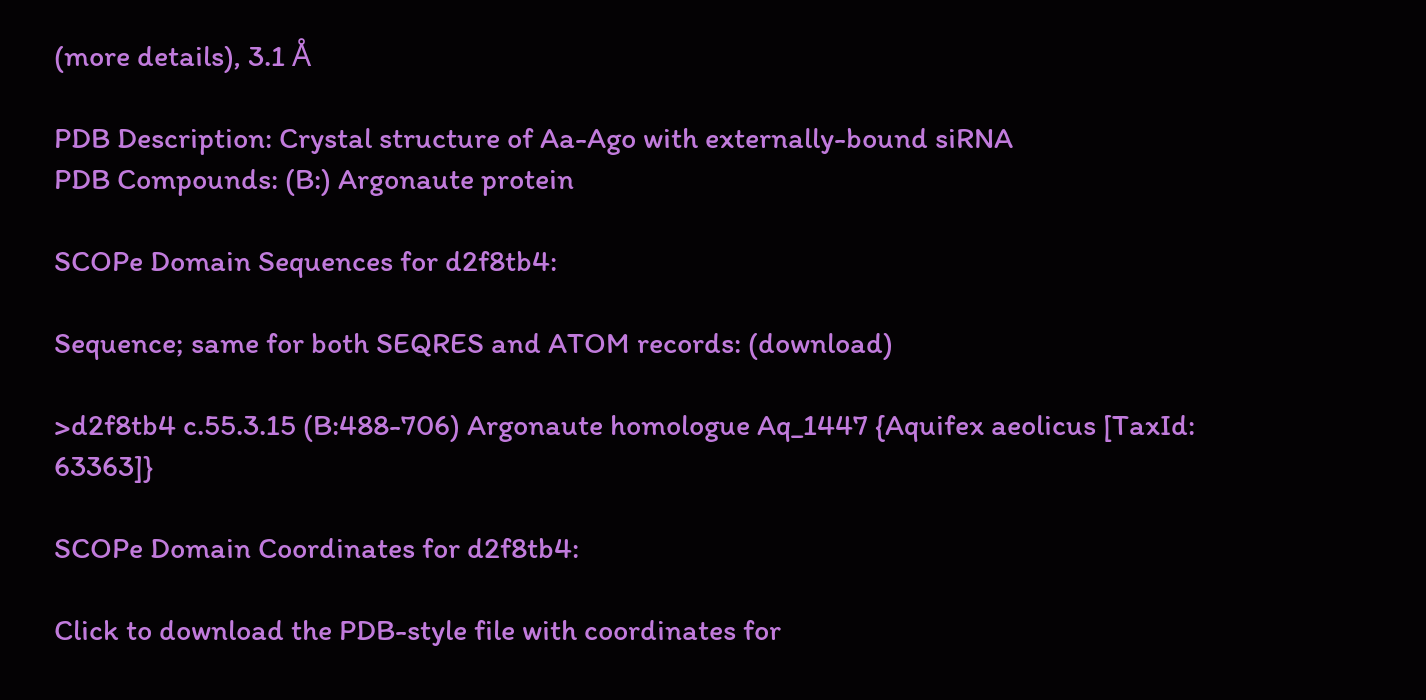(more details), 3.1 Å

PDB Description: Crystal structure of Aa-Ago with externally-bound siRNA
PDB Compounds: (B:) Argonaute protein

SCOPe Domain Sequences for d2f8tb4:

Sequence; same for both SEQRES and ATOM records: (download)

>d2f8tb4 c.55.3.15 (B:488-706) Argonaute homologue Aq_1447 {Aquifex aeolicus [TaxId: 63363]}

SCOPe Domain Coordinates for d2f8tb4:

Click to download the PDB-style file with coordinates for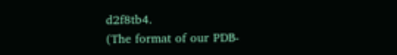d2f8tb4.
(The format of our PDB-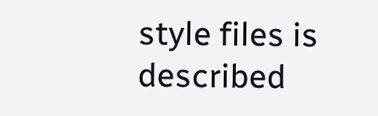style files is described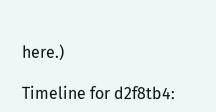here.)

Timeline for d2f8tb4: